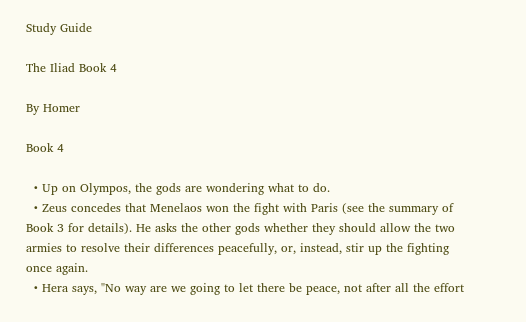Study Guide

The Iliad Book 4

By Homer

Book 4

  • Up on Olympos, the gods are wondering what to do.
  • Zeus concedes that Menelaos won the fight with Paris (see the summary of Book 3 for details). He asks the other gods whether they should allow the two armies to resolve their differences peacefully, or, instead, stir up the fighting once again.
  • Hera says, "No way are we going to let there be peace, not after all the effort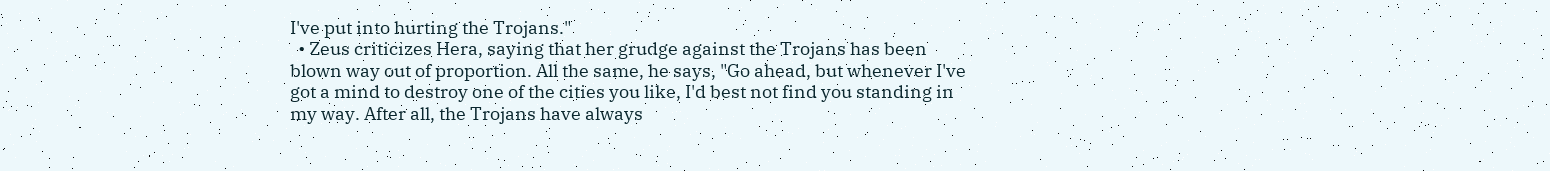I've put into hurting the Trojans."
  • Zeus criticizes Hera, saying that her grudge against the Trojans has been blown way out of proportion. All the same, he says, "Go ahead, but whenever I've got a mind to destroy one of the cities you like, I'd best not find you standing in my way. After all, the Trojans have always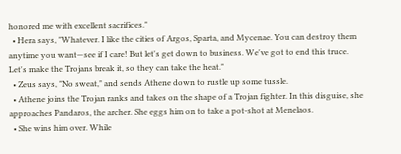honored me with excellent sacrifices."
  • Hera says, "Whatever. I like the cities of Argos, Sparta, and Mycenae. You can destroy them anytime you want—see if I care! But let's get down to business. We've got to end this truce. Let's make the Trojans break it, so they can take the heat."
  • Zeus says, "No sweat," and sends Athene down to rustle up some tussle.
  • Athene joins the Trojan ranks and takes on the shape of a Trojan fighter. In this disguise, she approaches Pandaros, the archer. She eggs him on to take a pot-shot at Menelaos.
  • She wins him over. While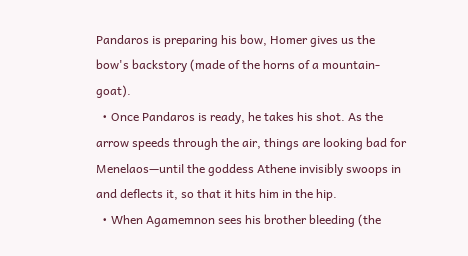Pandaros is preparing his bow, Homer gives us the bow's backstory (made of the horns of a mountain-goat).
  • Once Pandaros is ready, he takes his shot. As the arrow speeds through the air, things are looking bad for Menelaos—until the goddess Athene invisibly swoops in and deflects it, so that it hits him in the hip.
  • When Agamemnon sees his brother bleeding (the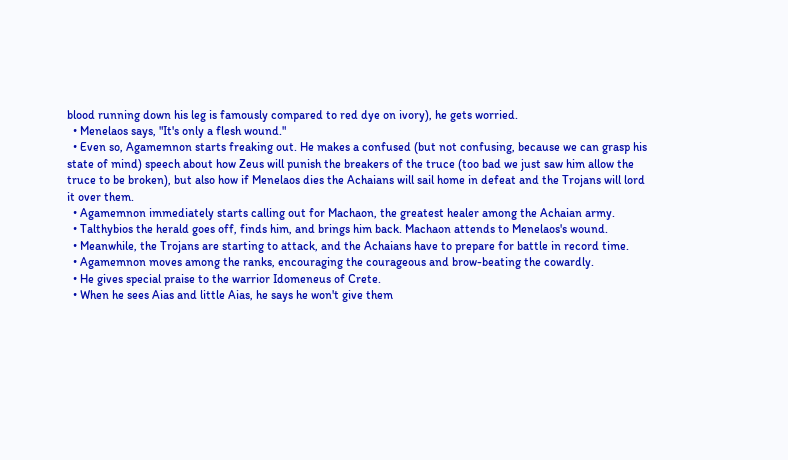blood running down his leg is famously compared to red dye on ivory), he gets worried.
  • Menelaos says, "It's only a flesh wound."
  • Even so, Agamemnon starts freaking out. He makes a confused (but not confusing, because we can grasp his state of mind) speech about how Zeus will punish the breakers of the truce (too bad we just saw him allow the truce to be broken), but also how if Menelaos dies the Achaians will sail home in defeat and the Trojans will lord it over them.
  • Agamemnon immediately starts calling out for Machaon, the greatest healer among the Achaian army.
  • Talthybios the herald goes off, finds him, and brings him back. Machaon attends to Menelaos's wound.
  • Meanwhile, the Trojans are starting to attack, and the Achaians have to prepare for battle in record time.
  • Agamemnon moves among the ranks, encouraging the courageous and brow-beating the cowardly.
  • He gives special praise to the warrior Idomeneus of Crete.
  • When he sees Aias and little Aias, he says he won't give them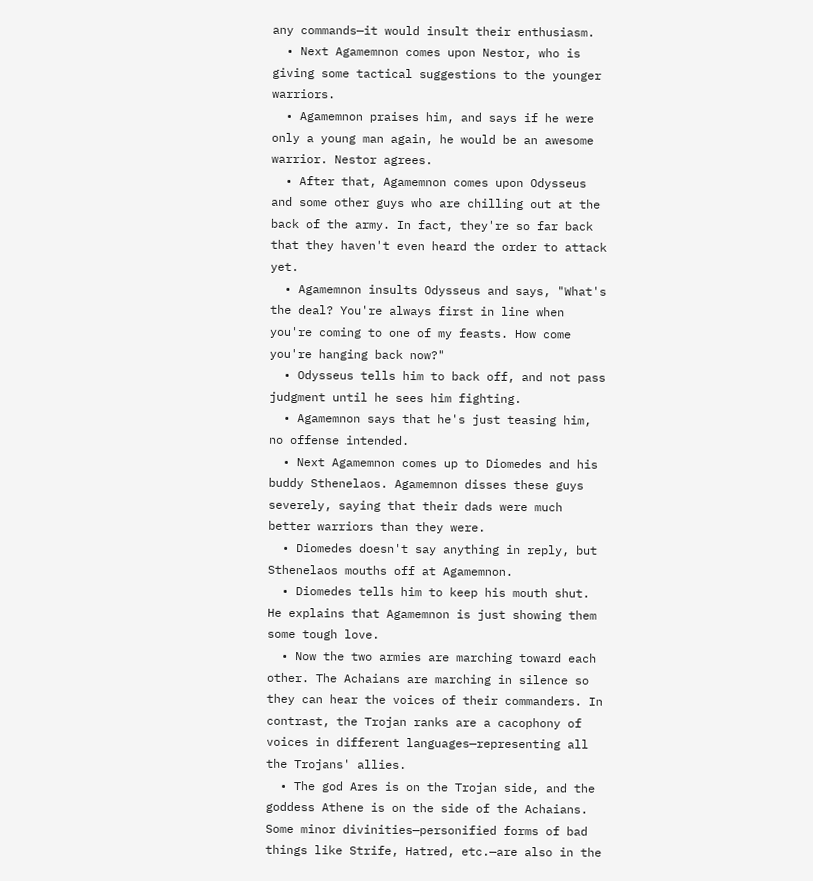any commands—it would insult their enthusiasm.
  • Next Agamemnon comes upon Nestor, who is giving some tactical suggestions to the younger warriors.
  • Agamemnon praises him, and says if he were only a young man again, he would be an awesome warrior. Nestor agrees.
  • After that, Agamemnon comes upon Odysseus and some other guys who are chilling out at the back of the army. In fact, they're so far back that they haven't even heard the order to attack yet.
  • Agamemnon insults Odysseus and says, "What's the deal? You're always first in line when you're coming to one of my feasts. How come you're hanging back now?"
  • Odysseus tells him to back off, and not pass judgment until he sees him fighting.
  • Agamemnon says that he's just teasing him, no offense intended.
  • Next Agamemnon comes up to Diomedes and his buddy Sthenelaos. Agamemnon disses these guys severely, saying that their dads were much better warriors than they were.
  • Diomedes doesn't say anything in reply, but Sthenelaos mouths off at Agamemnon.
  • Diomedes tells him to keep his mouth shut. He explains that Agamemnon is just showing them some tough love.
  • Now the two armies are marching toward each other. The Achaians are marching in silence so they can hear the voices of their commanders. In contrast, the Trojan ranks are a cacophony of voices in different languages—representing all the Trojans' allies.
  • The god Ares is on the Trojan side, and the goddess Athene is on the side of the Achaians. Some minor divinities—personified forms of bad things like Strife, Hatred, etc.—are also in the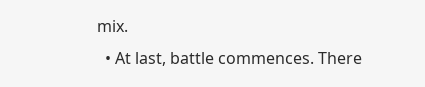mix.
  • At last, battle commences. There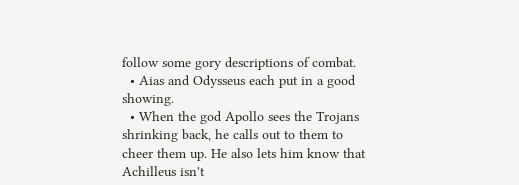follow some gory descriptions of combat.
  • Aias and Odysseus each put in a good showing.
  • When the god Apollo sees the Trojans shrinking back, he calls out to them to cheer them up. He also lets him know that Achilleus isn't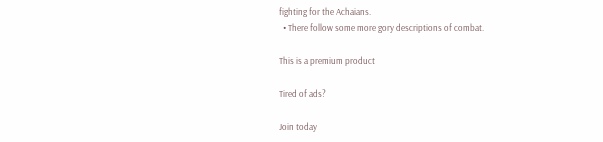fighting for the Achaians.
  • There follow some more gory descriptions of combat.

This is a premium product

Tired of ads?

Join today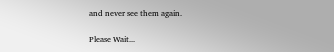and never see them again.

Please Wait...